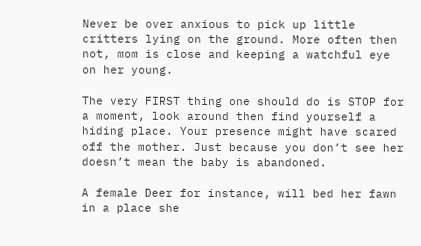Never be over anxious to pick up little critters lying on the ground. More often then not, mom is close and keeping a watchful eye on her young.

The very FIRST thing one should do is STOP for a moment, look around then find yourself a hiding place. Your presence might have scared off the mother. Just because you don’t see her doesn’t mean the baby is abandoned.

A female Deer for instance, will bed her fawn in a place she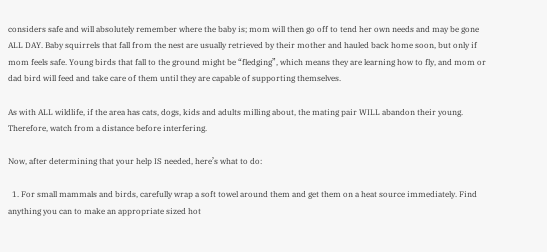considers safe and will absolutely remember where the baby is; mom will then go off to tend her own needs and may be gone ALL DAY. Baby squirrels that fall from the nest are usually retrieved by their mother and hauled back home soon, but only if mom feels safe. Young birds that fall to the ground might be “fledging”, which means they are learning how to fly, and mom or dad bird will feed and take care of them until they are capable of supporting themselves.

As with ALL wildlife, if the area has cats, dogs, kids and adults milling about, the mating pair WILL abandon their young. Therefore, watch from a distance before interfering.

Now, after determining that your help IS needed, here’s what to do:

  1. For small mammals and birds, carefully wrap a soft towel around them and get them on a heat source immediately. Find anything you can to make an appropriate sized hot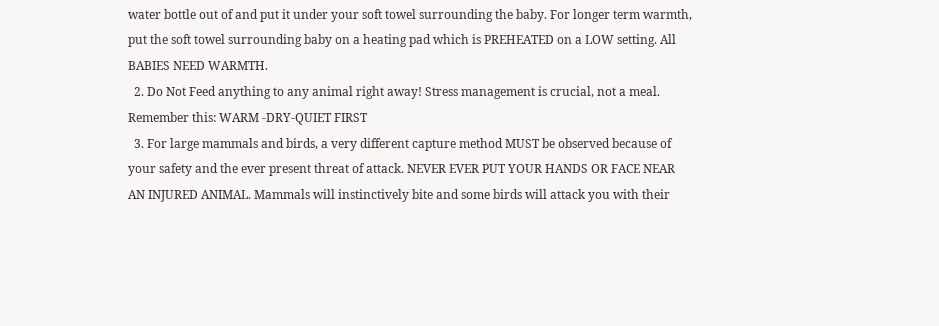water bottle out of and put it under your soft towel surrounding the baby. For longer term warmth, put the soft towel surrounding baby on a heating pad which is PREHEATED on a LOW setting. All BABIES NEED WARMTH.
  2. Do Not Feed anything to any animal right away! Stress management is crucial, not a meal. Remember this: WARM -DRY-QUIET FIRST
  3. For large mammals and birds, a very different capture method MUST be observed because of your safety and the ever present threat of attack. NEVER EVER PUT YOUR HANDS OR FACE NEAR AN INJURED ANIMAL. Mammals will instinctively bite and some birds will attack you with their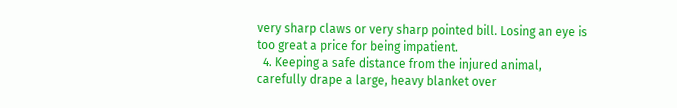very sharp claws or very sharp pointed bill. Losing an eye is too great a price for being impatient.
  4. Keeping a safe distance from the injured animal, carefully drape a large, heavy blanket over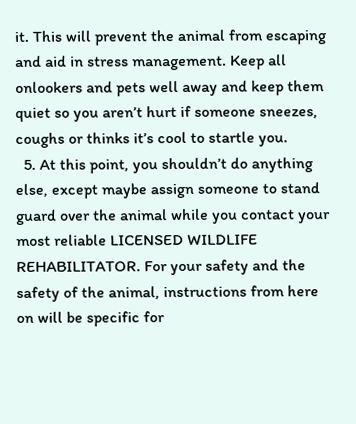it. This will prevent the animal from escaping and aid in stress management. Keep all onlookers and pets well away and keep them quiet so you aren’t hurt if someone sneezes, coughs or thinks it’s cool to startle you.
  5. At this point, you shouldn’t do anything else, except maybe assign someone to stand guard over the animal while you contact your most reliable LICENSED WILDLIFE REHABILITATOR. For your safety and the safety of the animal, instructions from here on will be specific for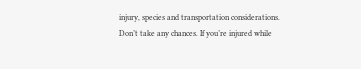injury, species and transportation considerations. Don’t take any chances. If you’re injured while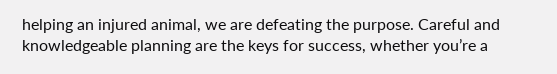helping an injured animal, we are defeating the purpose. Careful and knowledgeable planning are the keys for success, whether you’re a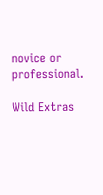novice or professional.

Wild Extras